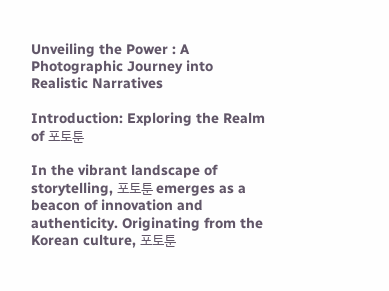Unveiling the Power : A Photographic Journey into Realistic Narratives

Introduction: Exploring the Realm of 포토툰

In the vibrant landscape of storytelling, 포토툰 emerges as a beacon of innovation and authenticity. Originating from the Korean culture, 포토툰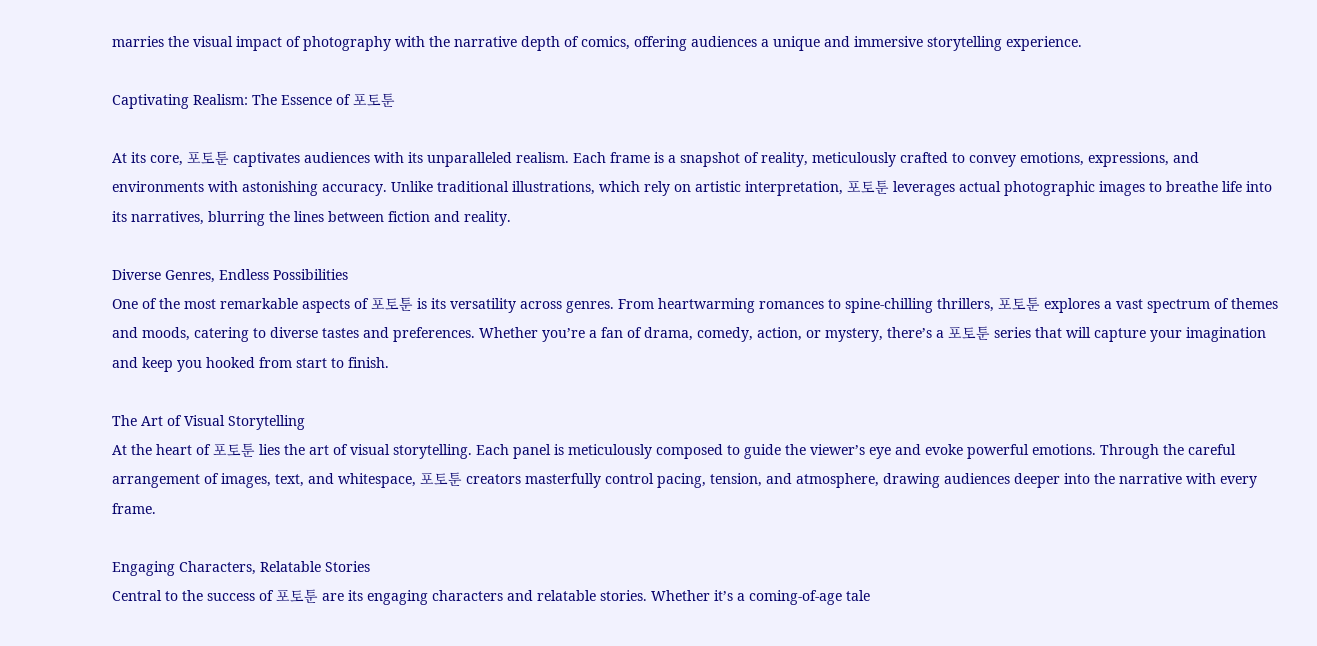marries the visual impact of photography with the narrative depth of comics, offering audiences a unique and immersive storytelling experience.

Captivating Realism: The Essence of 포토툰

At its core, 포토툰 captivates audiences with its unparalleled realism. Each frame is a snapshot of reality, meticulously crafted to convey emotions, expressions, and environments with astonishing accuracy. Unlike traditional illustrations, which rely on artistic interpretation, 포토툰 leverages actual photographic images to breathe life into its narratives, blurring the lines between fiction and reality.

Diverse Genres, Endless Possibilities
One of the most remarkable aspects of 포토툰 is its versatility across genres. From heartwarming romances to spine-chilling thrillers, 포토툰 explores a vast spectrum of themes and moods, catering to diverse tastes and preferences. Whether you’re a fan of drama, comedy, action, or mystery, there’s a 포토툰 series that will capture your imagination and keep you hooked from start to finish.

The Art of Visual Storytelling
At the heart of 포토툰 lies the art of visual storytelling. Each panel is meticulously composed to guide the viewer’s eye and evoke powerful emotions. Through the careful arrangement of images, text, and whitespace, 포토툰 creators masterfully control pacing, tension, and atmosphere, drawing audiences deeper into the narrative with every frame.

Engaging Characters, Relatable Stories
Central to the success of 포토툰 are its engaging characters and relatable stories. Whether it’s a coming-of-age tale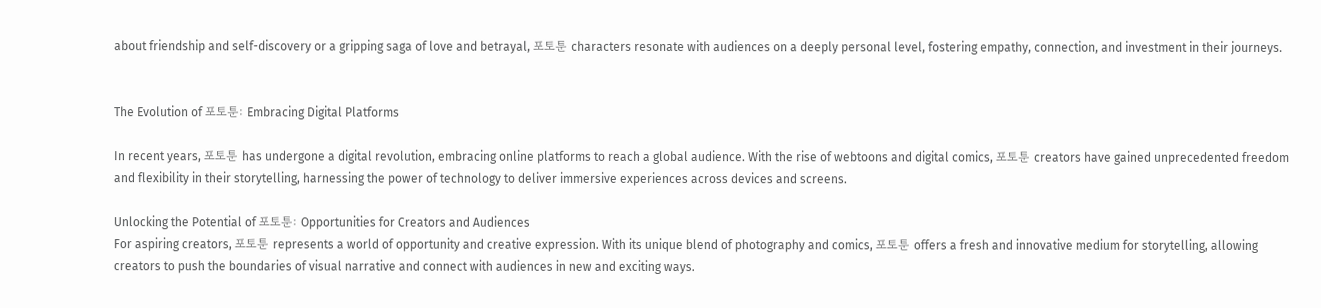about friendship and self-discovery or a gripping saga of love and betrayal, 포토툰 characters resonate with audiences on a deeply personal level, fostering empathy, connection, and investment in their journeys.


The Evolution of 포토툰: Embracing Digital Platforms

In recent years, 포토툰 has undergone a digital revolution, embracing online platforms to reach a global audience. With the rise of webtoons and digital comics, 포토툰 creators have gained unprecedented freedom and flexibility in their storytelling, harnessing the power of technology to deliver immersive experiences across devices and screens.

Unlocking the Potential of 포토툰: Opportunities for Creators and Audiences
For aspiring creators, 포토툰 represents a world of opportunity and creative expression. With its unique blend of photography and comics, 포토툰 offers a fresh and innovative medium for storytelling, allowing creators to push the boundaries of visual narrative and connect with audiences in new and exciting ways.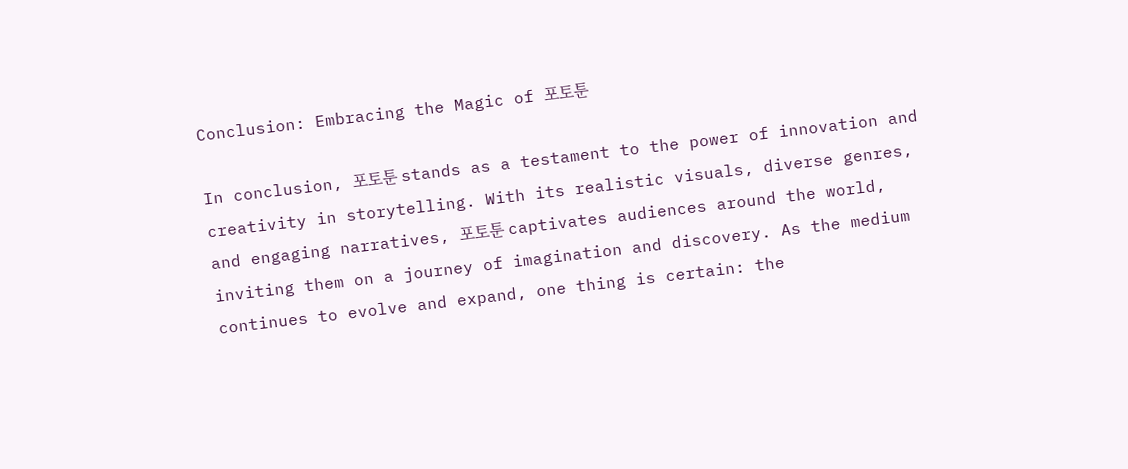Conclusion: Embracing the Magic of 포토툰

In conclusion, 포토툰 stands as a testament to the power of innovation and creativity in storytelling. With its realistic visuals, diverse genres, and engaging narratives, 포토툰 captivates audiences around the world, inviting them on a journey of imagination and discovery. As the medium continues to evolve and expand, one thing is certain: the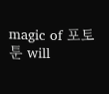magic of 포토툰 will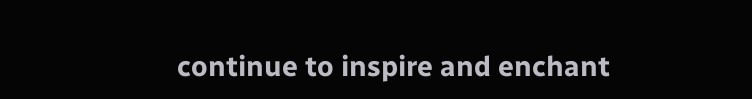continue to inspire and enchant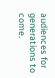audiences for generations to come.